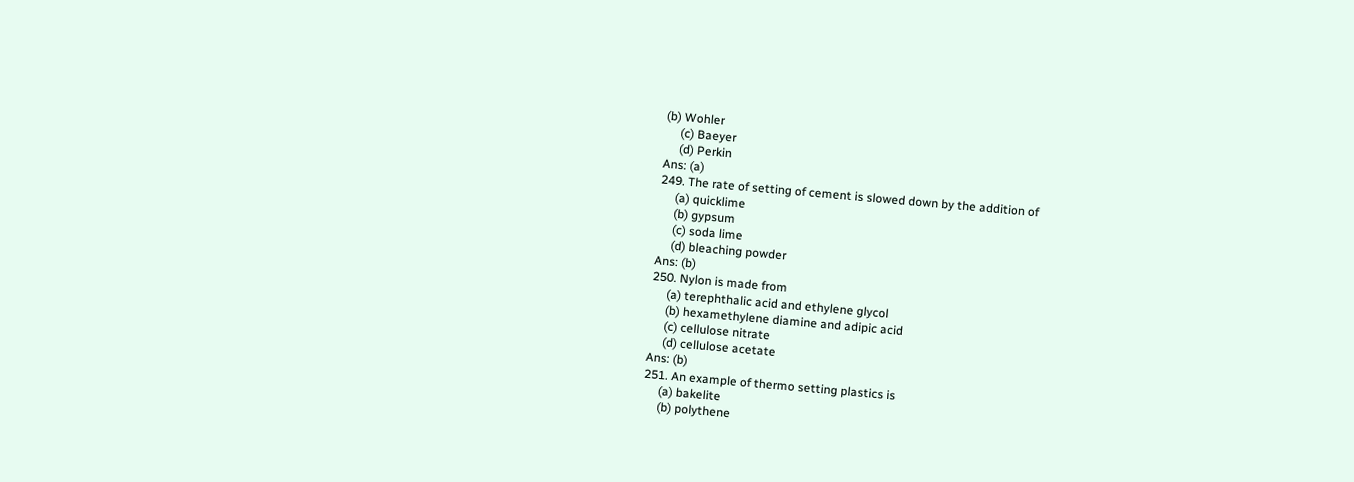(b) Wohler
     (c) Baeyer
     (d) Perkin
Ans: (a)
249. The rate of setting of cement is slowed down by the addition of
     (a) quicklime
     (b) gypsum
     (c) soda lime
     (d) bleaching powder
Ans: (b)
250. Nylon is made from
     (a) terephthalic acid and ethylene glycol
     (b) hexamethylene diamine and adipic acid
     (c) cellulose nitrate
     (d) cellulose acetate
Ans: (b)
251. An example of thermo setting plastics is
     (a) bakelite
     (b) polythene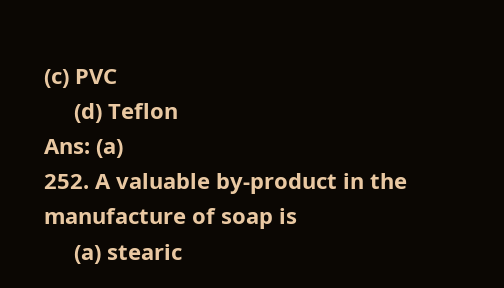(c) PVC
     (d) Teflon
Ans: (a)
252. A valuable by-product in the manufacture of soap is
     (a) stearic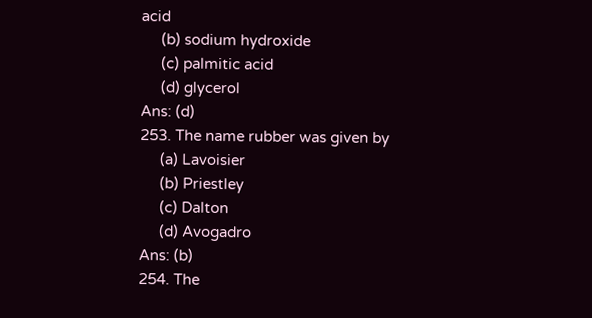acid
     (b) sodium hydroxide
     (c) palmitic acid
     (d) glycerol
Ans: (d)
253. The name rubber was given by
     (a) Lavoisier
     (b) Priestley
     (c) Dalton
     (d) Avogadro
Ans: (b)
254. The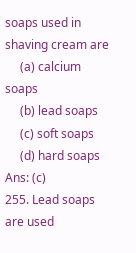soaps used in shaving cream are
     (a) calcium soaps
     (b) lead soaps
     (c) soft soaps
     (d) hard soaps
Ans: (c)
255. Lead soaps are used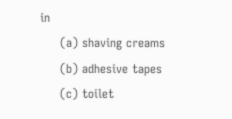in
     (a) shaving creams
     (b) adhesive tapes
     (c) toilet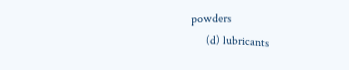powders
     (d) lubricants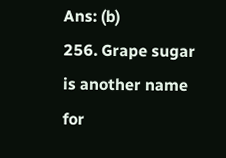Ans: (b)
256. Grape sugar is another name for